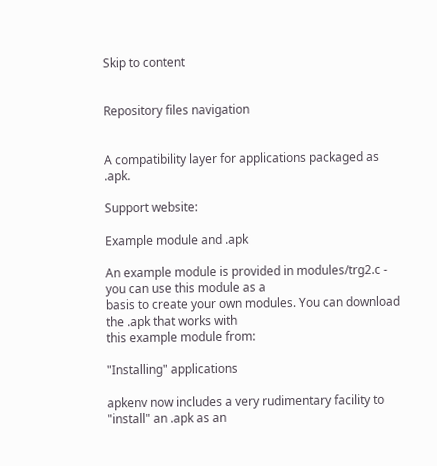Skip to content


Repository files navigation


A compatibility layer for applications packaged as .apk.

Support website:

Example module and .apk

An example module is provided in modules/trg2.c - you can use this module as a
basis to create your own modules. You can download the .apk that works with
this example module from:

"Installing" applications

apkenv now includes a very rudimentary facility to "install" an .apk as an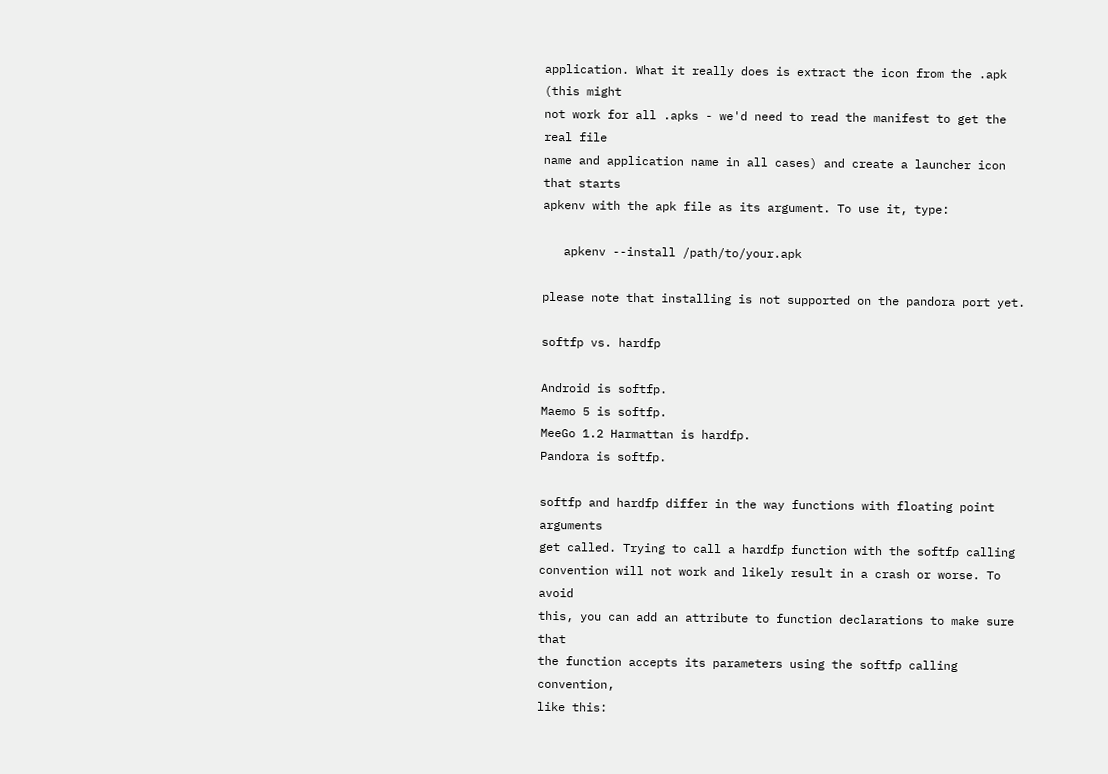application. What it really does is extract the icon from the .apk (this might
not work for all .apks - we'd need to read the manifest to get the real file
name and application name in all cases) and create a launcher icon that starts
apkenv with the apk file as its argument. To use it, type:

   apkenv --install /path/to/your.apk

please note that installing is not supported on the pandora port yet.

softfp vs. hardfp

Android is softfp.
Maemo 5 is softfp.
MeeGo 1.2 Harmattan is hardfp.
Pandora is softfp.

softfp and hardfp differ in the way functions with floating point arguments
get called. Trying to call a hardfp function with the softfp calling
convention will not work and likely result in a crash or worse. To avoid
this, you can add an attribute to function declarations to make sure that
the function accepts its parameters using the softfp calling convention,
like this: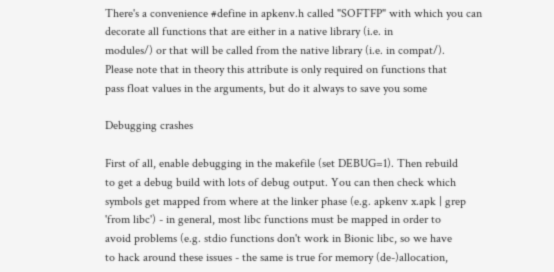There's a convenience #define in apkenv.h called "SOFTFP" with which you can
decorate all functions that are either in a native library (i.e. in
modules/) or that will be called from the native library (i.e. in compat/).
Please note that in theory this attribute is only required on functions that
pass float values in the arguments, but do it always to save you some

Debugging crashes

First of all, enable debugging in the makefile (set DEBUG=1). Then rebuild
to get a debug build with lots of debug output. You can then check which
symbols get mapped from where at the linker phase (e.g. apkenv x.apk | grep
'from libc') - in general, most libc functions must be mapped in order to
avoid problems (e.g. stdio functions don't work in Bionic libc, so we have
to hack around these issues - the same is true for memory (de-)allocation,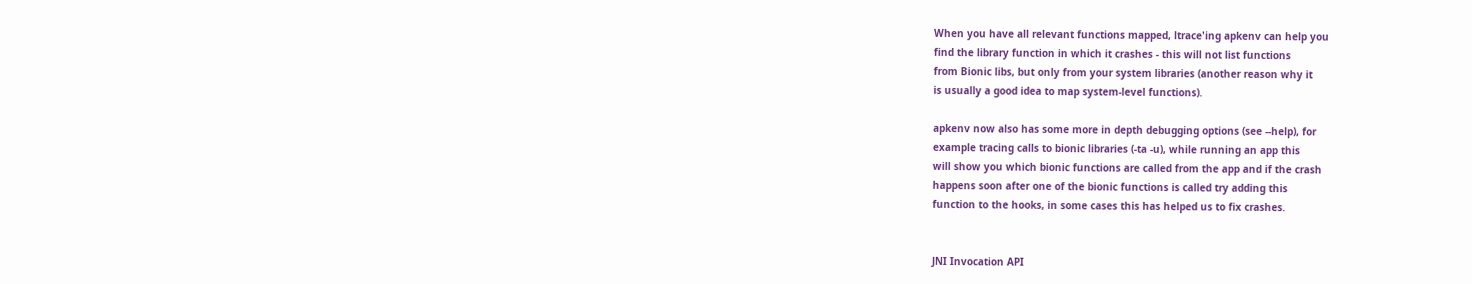When you have all relevant functions mapped, ltrace'ing apkenv can help you
find the library function in which it crashes - this will not list functions
from Bionic libs, but only from your system libraries (another reason why it
is usually a good idea to map system-level functions).

apkenv now also has some more in depth debugging options (see --help), for
example tracing calls to bionic libraries (-ta -u), while running an app this
will show you which bionic functions are called from the app and if the crash
happens soon after one of the bionic functions is called try adding this
function to the hooks, in some cases this has helped us to fix crashes.


JNI Invocation API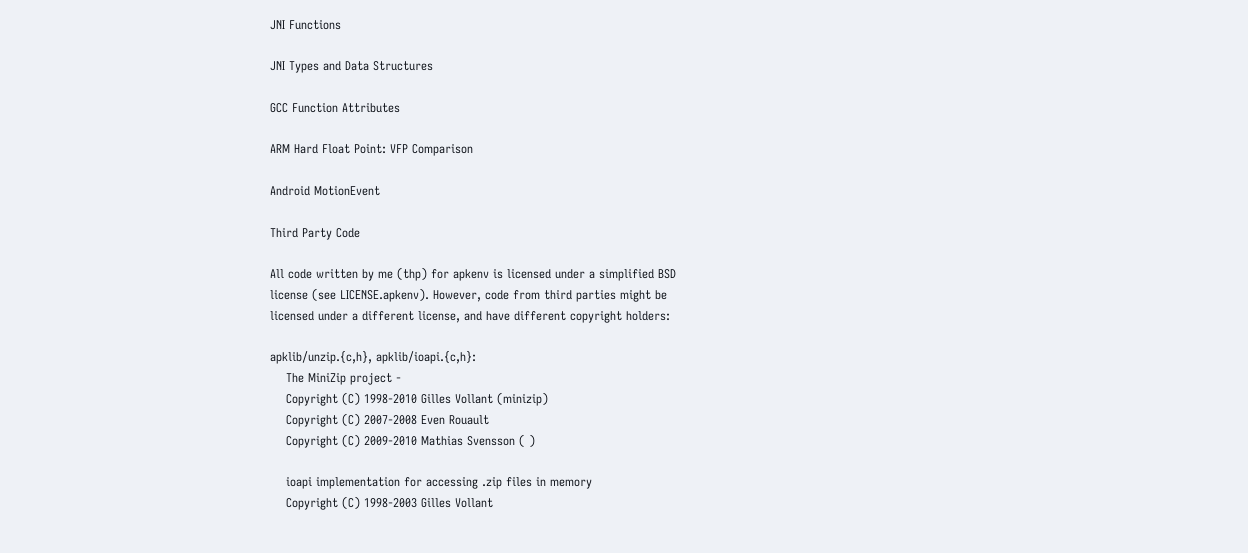JNI Functions

JNI Types and Data Structures

GCC Function Attributes

ARM Hard Float Point: VFP Comparison

Android MotionEvent

Third Party Code

All code written by me (thp) for apkenv is licensed under a simplified BSD
license (see LICENSE.apkenv). However, code from third parties might be
licensed under a different license, and have different copyright holders:

apklib/unzip.{c,h}, apklib/ioapi.{c,h}:
    The MiniZip project -
    Copyright (C) 1998-2010 Gilles Vollant (minizip)
    Copyright (C) 2007-2008 Even Rouault
    Copyright (C) 2009-2010 Mathias Svensson ( )

    ioapi implementation for accessing .zip files in memory
    Copyright (C) 1998-2003 Gilles Vollant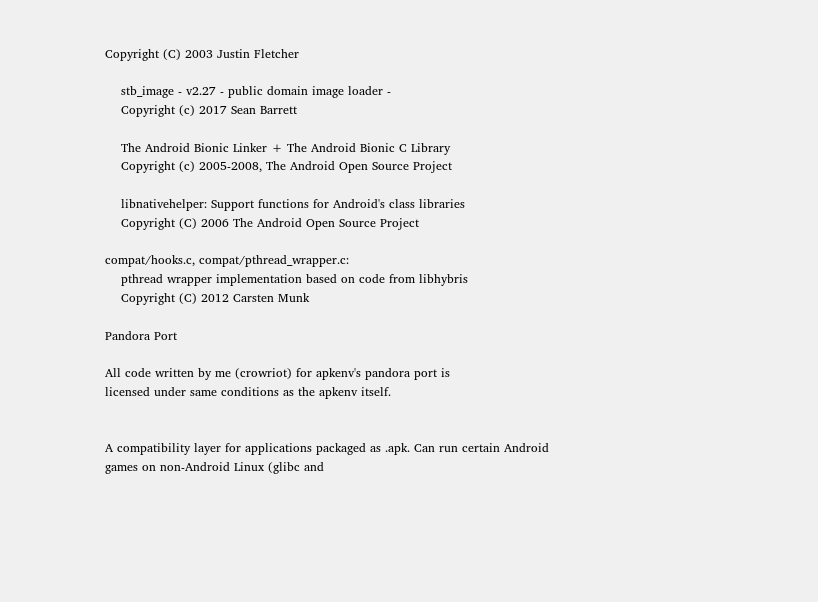Copyright (C) 2003 Justin Fletcher

    stb_image - v2.27 - public domain image loader -
    Copyright (c) 2017 Sean Barrett

    The Android Bionic Linker + The Android Bionic C Library
    Copyright (c) 2005-2008, The Android Open Source Project

    libnativehelper: Support functions for Android's class libraries
    Copyright (C) 2006 The Android Open Source Project

compat/hooks.c, compat/pthread_wrapper.c:
    pthread wrapper implementation based on code from libhybris
    Copyright (C) 2012 Carsten Munk

Pandora Port

All code written by me (crowriot) for apkenv's pandora port is
licensed under same conditions as the apkenv itself.


A compatibility layer for applications packaged as .apk. Can run certain Android games on non-Android Linux (glibc and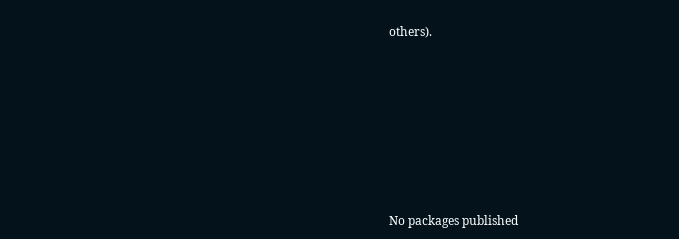others).








No packages published